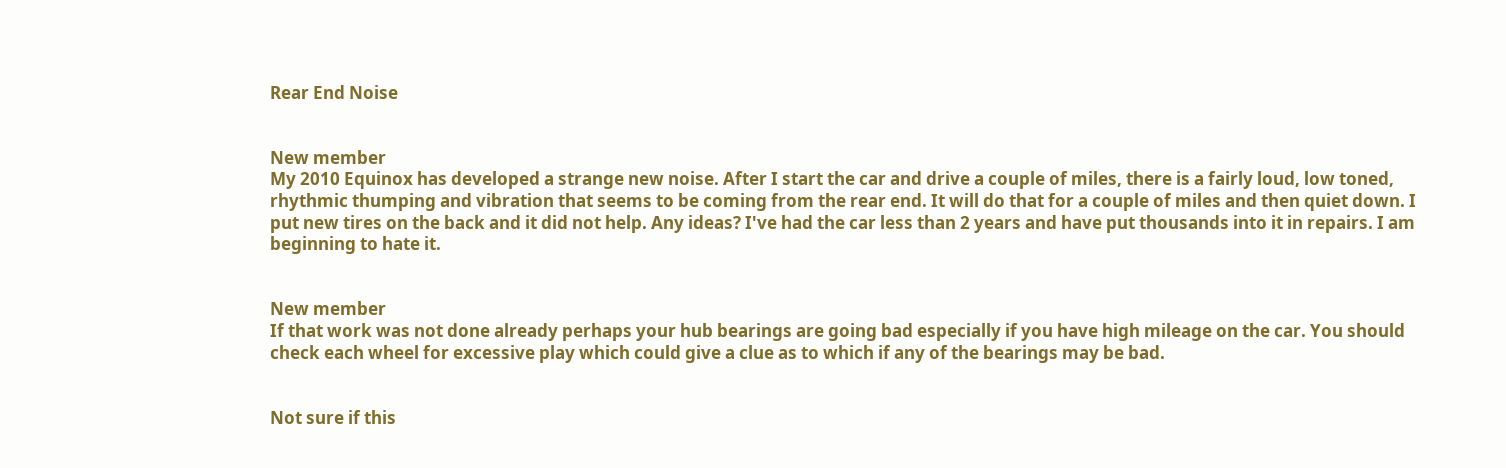Rear End Noise


New member
My 2010 Equinox has developed a strange new noise. After I start the car and drive a couple of miles, there is a fairly loud, low toned, rhythmic thumping and vibration that seems to be coming from the rear end. It will do that for a couple of miles and then quiet down. I put new tires on the back and it did not help. Any ideas? I've had the car less than 2 years and have put thousands into it in repairs. I am beginning to hate it.


New member
If that work was not done already perhaps your hub bearings are going bad especially if you have high mileage on the car. You should check each wheel for excessive play which could give a clue as to which if any of the bearings may be bad.


Not sure if this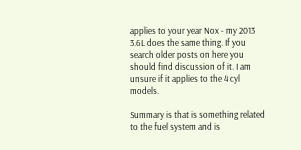applies to your year Nox - my 2013 3.6L does the same thing. If you search older posts on here you should find discussion of it. I am unsure if it applies to the 4 cyl models.

Summary is that is something related to the fuel system and is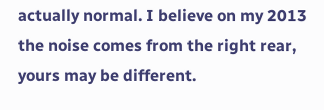actually normal. I believe on my 2013 the noise comes from the right rear, yours may be different.